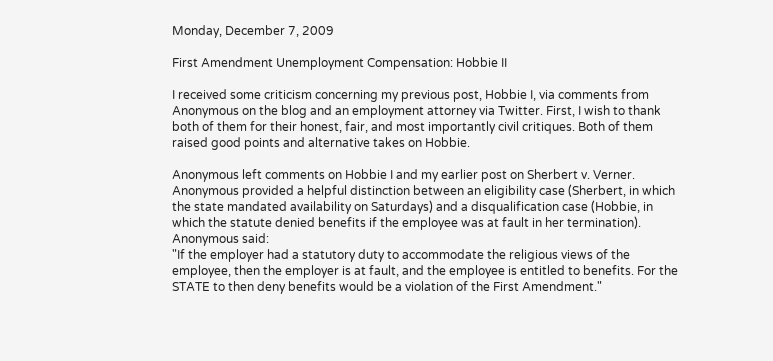Monday, December 7, 2009

First Amendment Unemployment Compensation: Hobbie II

I received some criticism concerning my previous post, Hobbie I, via comments from Anonymous on the blog and an employment attorney via Twitter. First, I wish to thank both of them for their honest, fair, and most importantly civil critiques. Both of them raised good points and alternative takes on Hobbie.

Anonymous left comments on Hobbie I and my earlier post on Sherbert v. Verner. Anonymous provided a helpful distinction between an eligibility case (Sherbert, in which the state mandated availability on Saturdays) and a disqualification case (Hobbie, in which the statute denied benefits if the employee was at fault in her termination). Anonymous said:
"If the employer had a statutory duty to accommodate the religious views of the employee, then the employer is at fault, and the employee is entitled to benefits. For the STATE to then deny benefits would be a violation of the First Amendment."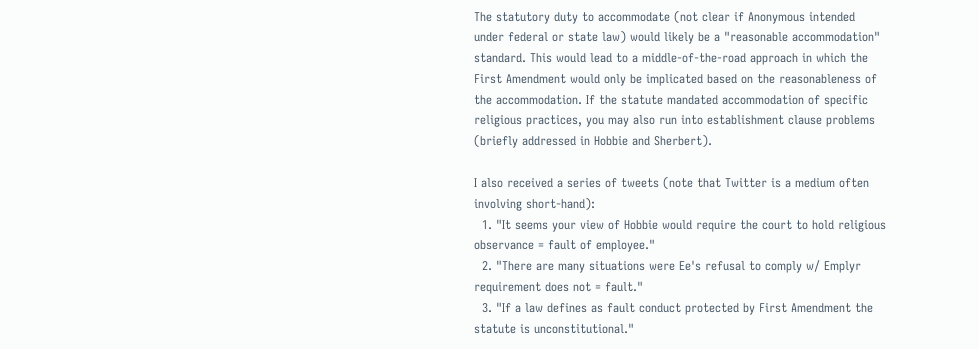The statutory duty to accommodate (not clear if Anonymous intended under federal or state law) would likely be a "reasonable accommodation" standard. This would lead to a middle-of-the-road approach in which the First Amendment would only be implicated based on the reasonableness of the accommodation. If the statute mandated accommodation of specific religious practices, you may also run into establishment clause problems (briefly addressed in Hobbie and Sherbert).

I also received a series of tweets (note that Twitter is a medium often involving short-hand):
  1. "It seems your view of Hobbie would require the court to hold religious observance = fault of employee."
  2. "There are many situations were Ee's refusal to comply w/ Emplyr requirement does not = fault."
  3. "If a law defines as fault conduct protected by First Amendment the statute is unconstitutional."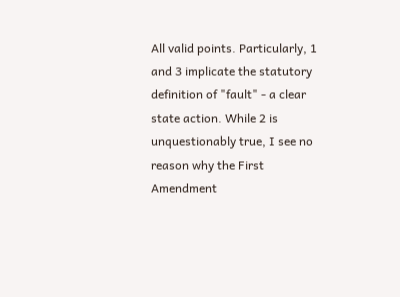All valid points. Particularly, 1 and 3 implicate the statutory definition of "fault" - a clear state action. While 2 is unquestionably true, I see no reason why the First Amendment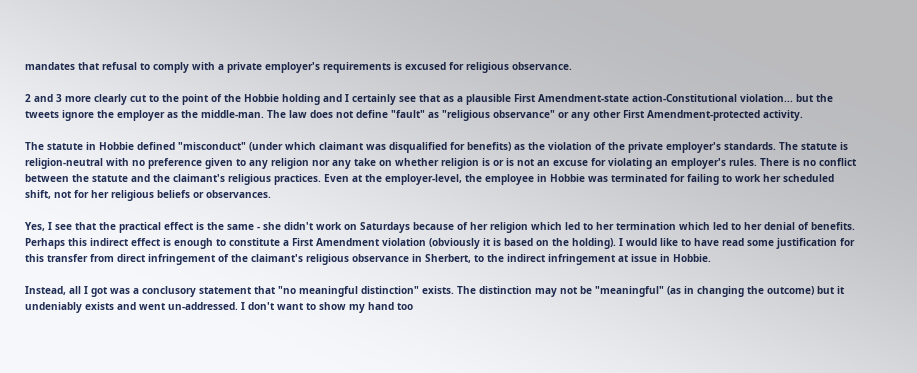mandates that refusal to comply with a private employer's requirements is excused for religious observance.

2 and 3 more clearly cut to the point of the Hobbie holding and I certainly see that as a plausible First Amendment-state action-Constitutional violation... but the tweets ignore the employer as the middle-man. The law does not define "fault" as "religious observance" or any other First Amendment-protected activity.

The statute in Hobbie defined "misconduct" (under which claimant was disqualified for benefits) as the violation of the private employer's standards. The statute is religion-neutral with no preference given to any religion nor any take on whether religion is or is not an excuse for violating an employer's rules. There is no conflict between the statute and the claimant's religious practices. Even at the employer-level, the employee in Hobbie was terminated for failing to work her scheduled shift, not for her religious beliefs or observances.

Yes, I see that the practical effect is the same - she didn't work on Saturdays because of her religion which led to her termination which led to her denial of benefits. Perhaps this indirect effect is enough to constitute a First Amendment violation (obviously it is based on the holding). I would like to have read some justification for this transfer from direct infringement of the claimant's religious observance in Sherbert, to the indirect infringement at issue in Hobbie.

Instead, all I got was a conclusory statement that "no meaningful distinction" exists. The distinction may not be "meaningful" (as in changing the outcome) but it undeniably exists and went un-addressed. I don't want to show my hand too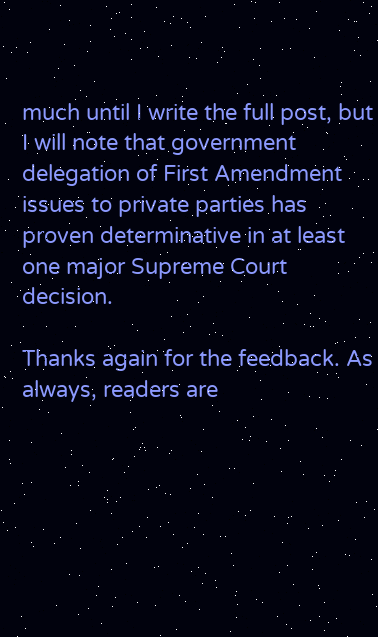much until I write the full post, but I will note that government delegation of First Amendment issues to private parties has proven determinative in at least one major Supreme Court decision.

Thanks again for the feedback. As always, readers are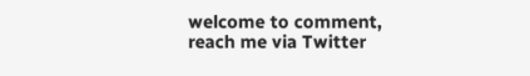welcome to comment, reach me via Twitter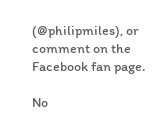(@philipmiles), or comment on the Facebook fan page.

No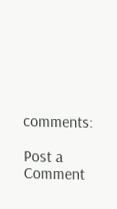comments:

Post a Comment